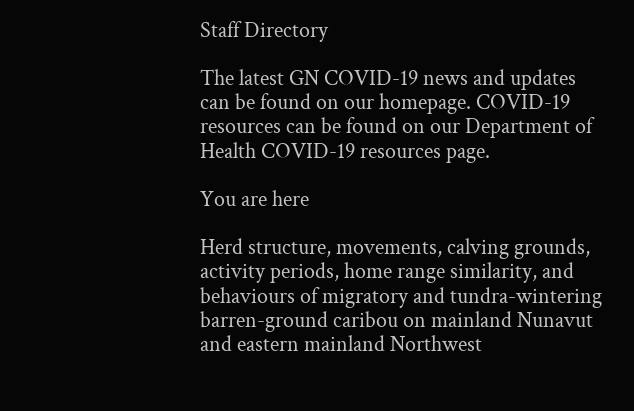Staff Directory

The latest GN COVID-19 news and updates can be found on our homepage. COVID-19 resources can be found on our Department of Health COVID-19 resources page.

You are here

Herd structure, movements, calving grounds, activity periods, home range similarity, and behaviours of migratory and tundra-wintering barren-ground caribou on mainland Nunavut and eastern mainland Northwest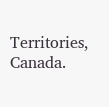Territories, Canada.